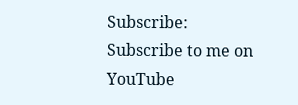Subscribe: Subscribe to me on YouTube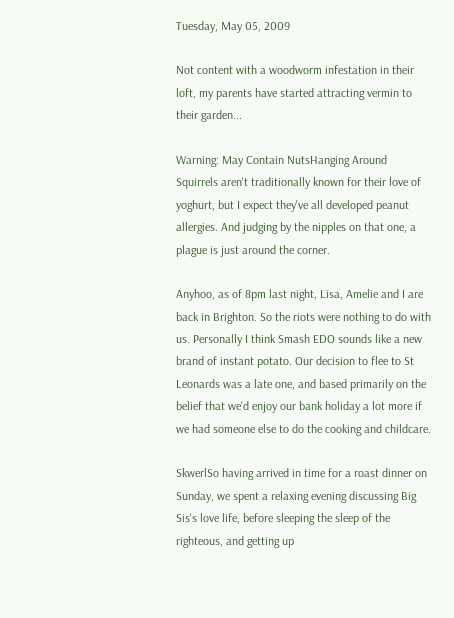Tuesday, May 05, 2009

Not content with a woodworm infestation in their loft, my parents have started attracting vermin to their garden...

Warning: May Contain NutsHanging Around
Squirrels aren't traditionally known for their love of yoghurt, but I expect they've all developed peanut allergies. And judging by the nipples on that one, a plague is just around the corner.

Anyhoo, as of 8pm last night, Lisa, Amelie and I are back in Brighton. So the riots were nothing to do with us. Personally I think Smash EDO sounds like a new brand of instant potato. Our decision to flee to St Leonards was a late one, and based primarily on the belief that we'd enjoy our bank holiday a lot more if we had someone else to do the cooking and childcare.

SkwerlSo having arrived in time for a roast dinner on Sunday, we spent a relaxing evening discussing Big Sis's love life, before sleeping the sleep of the righteous, and getting up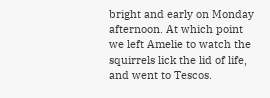bright and early on Monday afternoon. At which point we left Amelie to watch the squirrels lick the lid of life, and went to Tescos.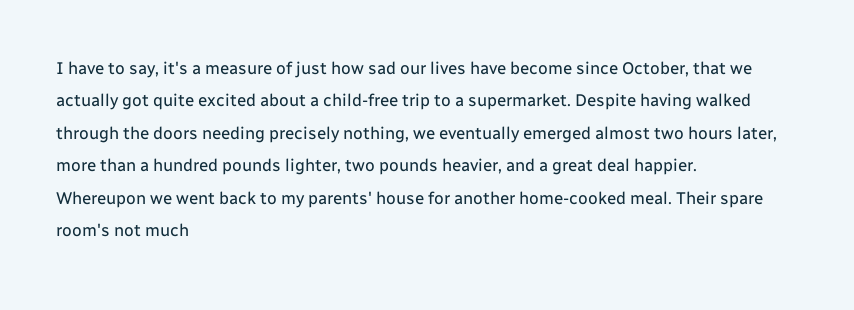I have to say, it's a measure of just how sad our lives have become since October, that we actually got quite excited about a child-free trip to a supermarket. Despite having walked through the doors needing precisely nothing, we eventually emerged almost two hours later, more than a hundred pounds lighter, two pounds heavier, and a great deal happier. Whereupon we went back to my parents' house for another home-cooked meal. Their spare room's not much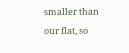smaller than our flat, so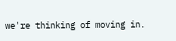we're thinking of moving in.